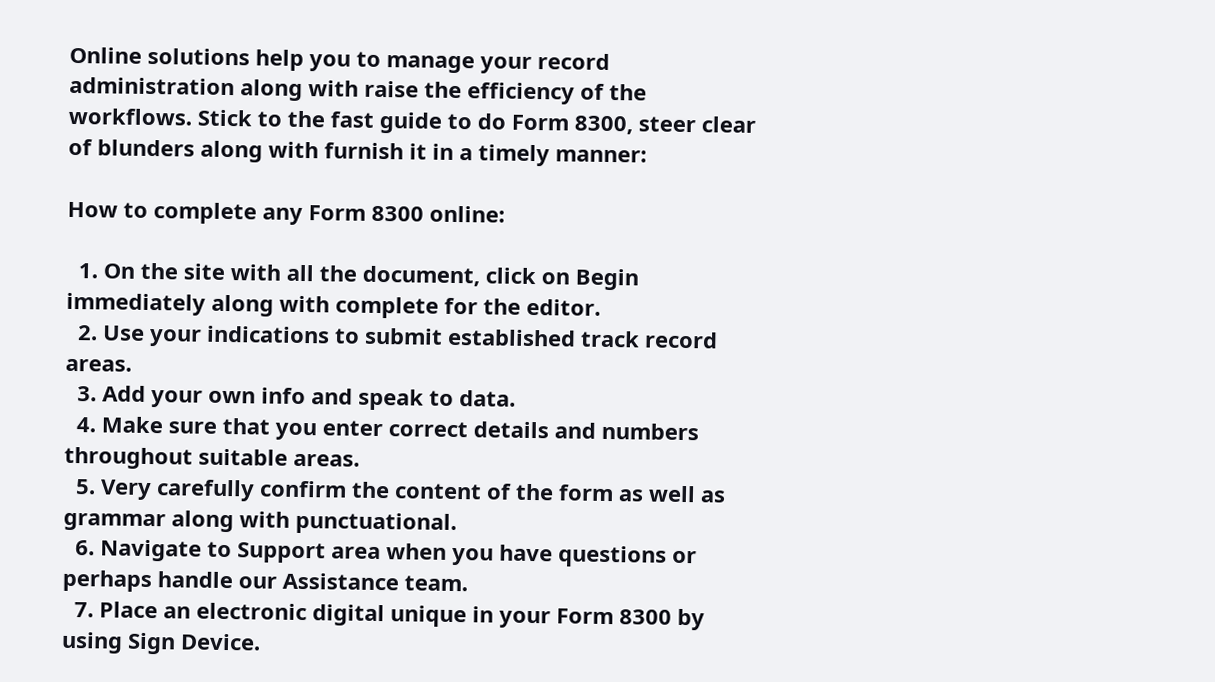Online solutions help you to manage your record administration along with raise the efficiency of the workflows. Stick to the fast guide to do Form 8300, steer clear of blunders along with furnish it in a timely manner:

How to complete any Form 8300 online:

  1. On the site with all the document, click on Begin immediately along with complete for the editor.
  2. Use your indications to submit established track record areas.
  3. Add your own info and speak to data.
  4. Make sure that you enter correct details and numbers throughout suitable areas.
  5. Very carefully confirm the content of the form as well as grammar along with punctuational.
  6. Navigate to Support area when you have questions or perhaps handle our Assistance team.
  7. Place an electronic digital unique in your Form 8300 by using Sign Device.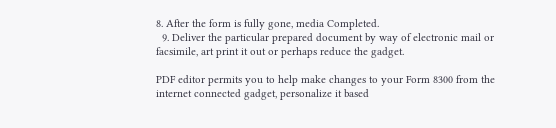8. After the form is fully gone, media Completed.
  9. Deliver the particular prepared document by way of electronic mail or facsimile, art print it out or perhaps reduce the gadget.

PDF editor permits you to help make changes to your Form 8300 from the internet connected gadget, personalize it based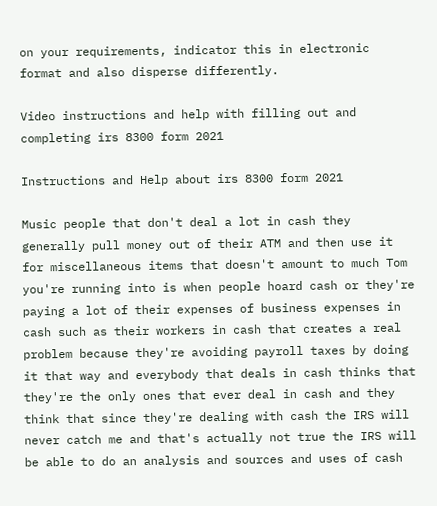on your requirements, indicator this in electronic format and also disperse differently.

Video instructions and help with filling out and completing irs 8300 form 2021

Instructions and Help about irs 8300 form 2021

Music people that don't deal a lot in cash they generally pull money out of their ATM and then use it for miscellaneous items that doesn't amount to much Tom you're running into is when people hoard cash or they're paying a lot of their expenses of business expenses in cash such as their workers in cash that creates a real problem because they're avoiding payroll taxes by doing it that way and everybody that deals in cash thinks that they're the only ones that ever deal in cash and they think that since they're dealing with cash the IRS will never catch me and that's actually not true the IRS will be able to do an analysis and sources and uses of cash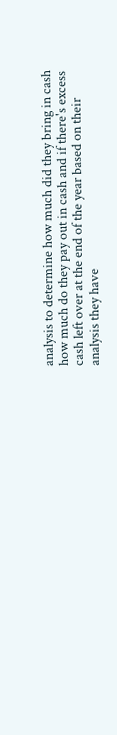analysis to determine how much did they bring in cash how much do they pay out in cash and if there's excess cash left over at the end of the year based on their analysis they have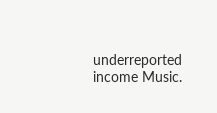underreported income Music.